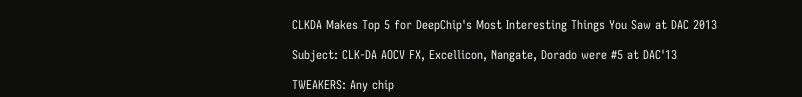CLKDA Makes Top 5 for DeepChip's Most Interesting Things You Saw at DAC 2013

Subject: CLK-DA AOCV FX, Excellicon, Nangate, Dorado were #5 at DAC'13

TWEAKERS: Any chip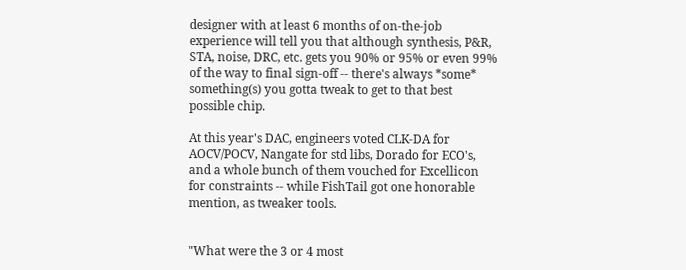designer with at least 6 months of on-the-job experience will tell you that although synthesis, P&R, STA, noise, DRC, etc. gets you 90% or 95% or even 99% of the way to final sign-off -- there's always *some* something(s) you gotta tweak to get to that best possible chip.

At this year's DAC, engineers voted CLK-DA for AOCV/POCV, Nangate for std libs, Dorado for ECO's, and a whole bunch of them vouched for Excellicon for constraints -- while FishTail got one honorable mention, as tweaker tools.


"What were the 3 or 4 most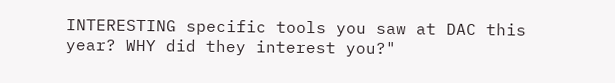INTERESTING specific tools you saw at DAC this year? WHY did they interest you?"